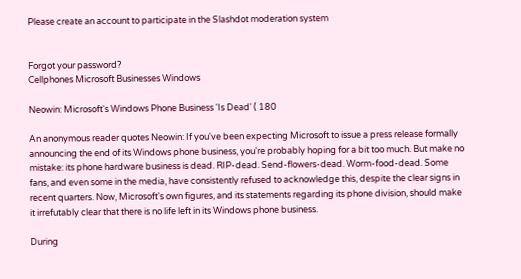Please create an account to participate in the Slashdot moderation system


Forgot your password?
Cellphones Microsoft Businesses Windows

Neowin: Microsoft's Windows Phone Business 'Is Dead' ( 180

An anonymous reader quotes Neowin: If you've been expecting Microsoft to issue a press release formally announcing the end of its Windows phone business, you're probably hoping for a bit too much. But make no mistake: its phone hardware business is dead. RIP-dead. Send-flowers-dead. Worm-food-dead. Some fans, and even some in the media, have consistently refused to acknowledge this, despite the clear signs in recent quarters. Now, Microsoft's own figures, and its statements regarding its phone division, should make it irrefutably clear that there is no life left in its Windows phone business.

During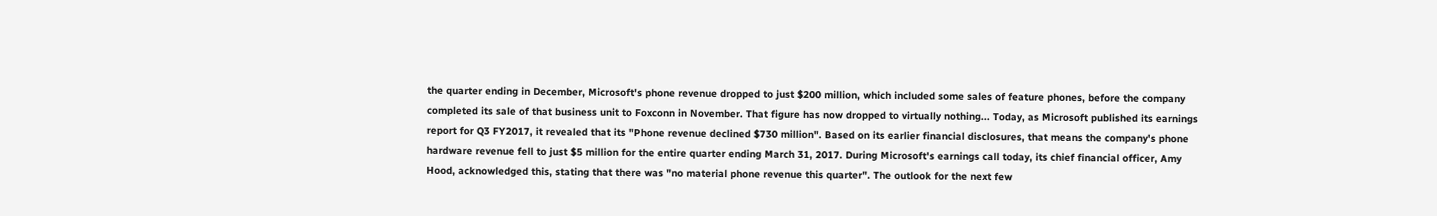the quarter ending in December, Microsoft's phone revenue dropped to just $200 million, which included some sales of feature phones, before the company completed its sale of that business unit to Foxconn in November. That figure has now dropped to virtually nothing... Today, as Microsoft published its earnings report for Q3 FY2017, it revealed that its "Phone revenue declined $730 million". Based on its earlier financial disclosures, that means the company's phone hardware revenue fell to just $5 million for the entire quarter ending March 31, 2017. During Microsoft's earnings call today, its chief financial officer, Amy Hood, acknowledged this, stating that there was "no material phone revenue this quarter". The outlook for the next few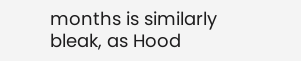months is similarly bleak, as Hood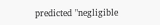predicted "negligible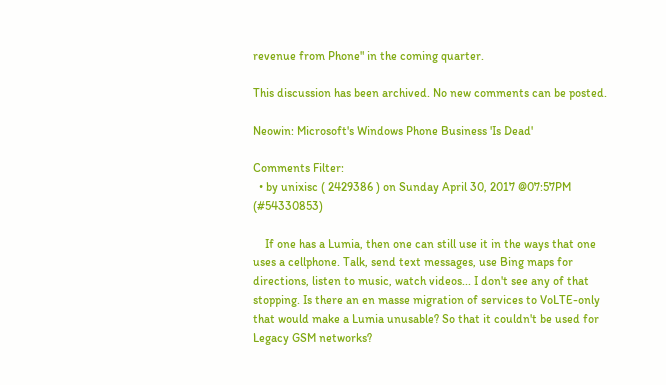revenue from Phone" in the coming quarter.

This discussion has been archived. No new comments can be posted.

Neowin: Microsoft's Windows Phone Business 'Is Dead'

Comments Filter:
  • by unixisc ( 2429386 ) on Sunday April 30, 2017 @07:57PM (#54330853)

    If one has a Lumia, then one can still use it in the ways that one uses a cellphone. Talk, send text messages, use Bing maps for directions, listen to music, watch videos... I don't see any of that stopping. Is there an en masse migration of services to VoLTE-only that would make a Lumia unusable? So that it couldn't be used for Legacy GSM networks?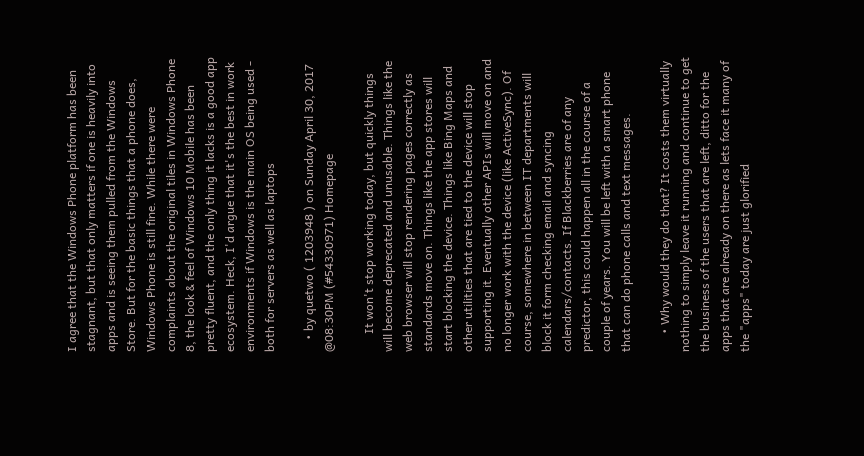I agree that the Windows Phone platform has been stagnant, but that only matters if one is heavily into apps and is seeing them pulled from the Windows Store. But for the basic things that a phone does, Windows Phone is still fine. While there were complaints about the original tiles in Windows Phone 8, the look & feel of Windows 10 Mobile has been pretty fluent, and the only thing it lacks is a good app ecosystem. Heck, I'd argue that it's the best in work environments if Windows is the main OS being used - both for servers as well as laptops

    • by quetwo ( 1203948 ) on Sunday April 30, 2017 @08:30PM (#54330971) Homepage

      It won't stop working today, but quickly things will become deprecated and unusable. Things like the web browser will stop rendering pages correctly as standards move on. Things like the app stores will start blocking the device. Things like Bing Maps and other utilities that are tied to the device will stop supporting it. Eventually other APIs will move on and no longer work with the device (like ActiveSync). Of course, somewhere in between IT departments will block it form checking email and syncing calendars/contacts. If Blackberries are of any predictor, this could happen all in the course of a couple of years. You will be left with a smart phone that can do phone calls and text messages.

      • Why would they do that? It costs them virtually nothing to simply leave it running and continue to get the business of the users that are left, ditto for the apps that are already on there as lets face it many of the "apps" today are just glorified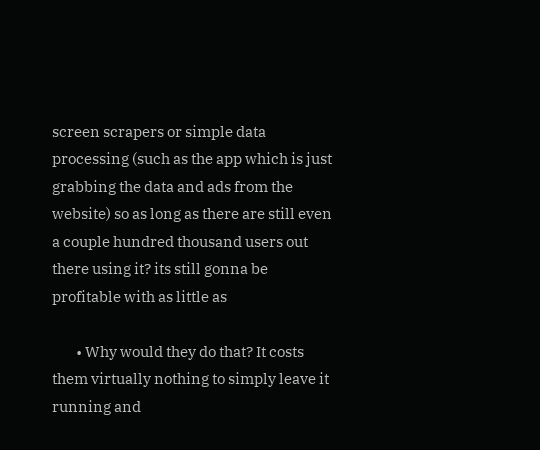screen scrapers or simple data processing (such as the app which is just grabbing the data and ads from the website) so as long as there are still even a couple hundred thousand users out there using it? its still gonna be profitable with as little as

        • Why would they do that? It costs them virtually nothing to simply leave it running and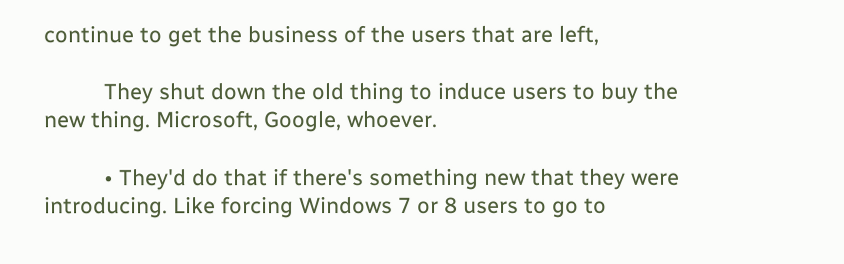continue to get the business of the users that are left,

          They shut down the old thing to induce users to buy the new thing. Microsoft, Google, whoever.

          • They'd do that if there's something new that they were introducing. Like forcing Windows 7 or 8 users to go to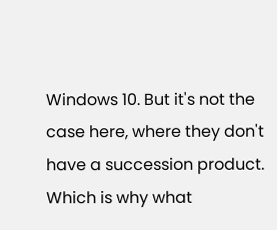Windows 10. But it's not the case here, where they don't have a succession product. Which is why what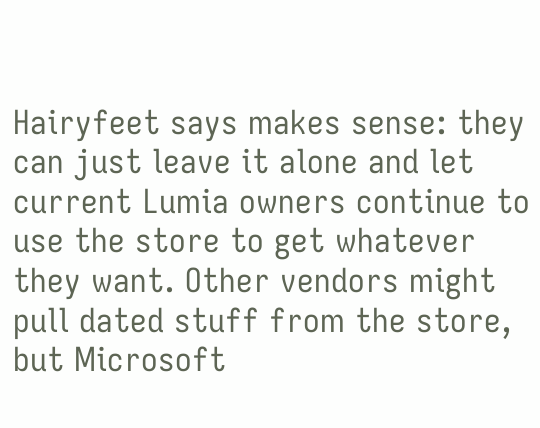Hairyfeet says makes sense: they can just leave it alone and let current Lumia owners continue to use the store to get whatever they want. Other vendors might pull dated stuff from the store, but Microsoft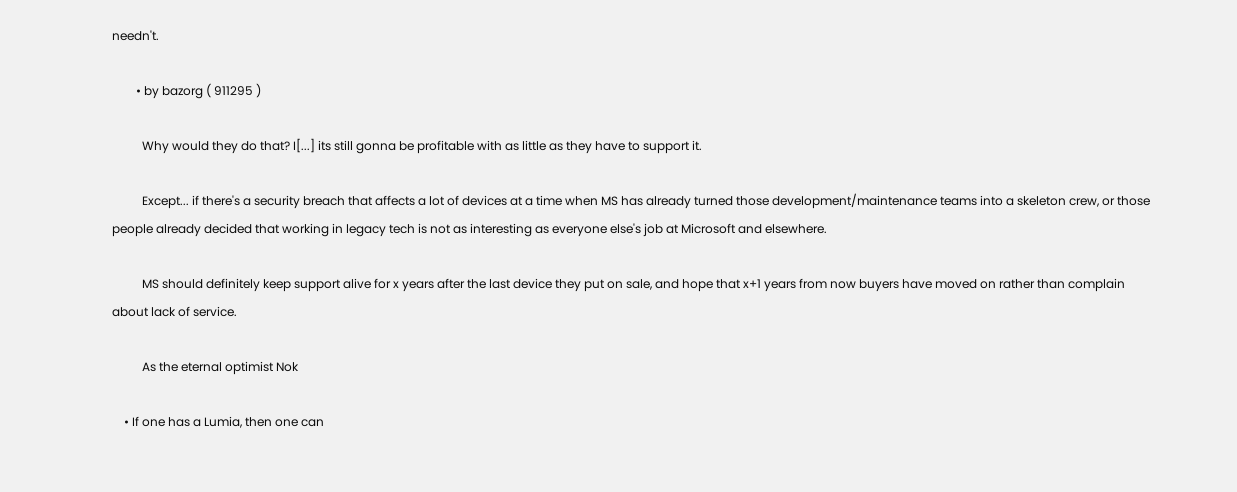needn't.

        • by bazorg ( 911295 )

          Why would they do that? I[...] its still gonna be profitable with as little as they have to support it.

          Except... if there's a security breach that affects a lot of devices at a time when MS has already turned those development/maintenance teams into a skeleton crew, or those people already decided that working in legacy tech is not as interesting as everyone else's job at Microsoft and elsewhere.

          MS should definitely keep support alive for x years after the last device they put on sale, and hope that x+1 years from now buyers have moved on rather than complain about lack of service.

          As the eternal optimist Nok

    • If one has a Lumia, then one can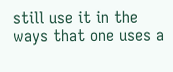still use it in the ways that one uses a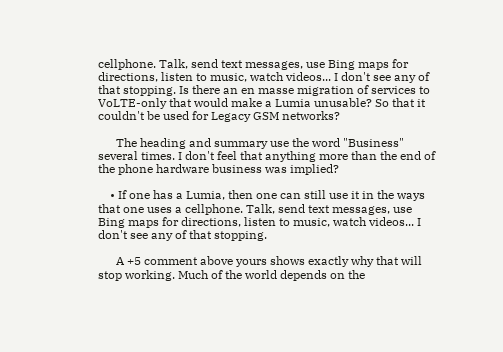cellphone. Talk, send text messages, use Bing maps for directions, listen to music, watch videos... I don't see any of that stopping. Is there an en masse migration of services to VoLTE-only that would make a Lumia unusable? So that it couldn't be used for Legacy GSM networks?

      The heading and summary use the word "Business" several times. I don't feel that anything more than the end of the phone hardware business was implied?

    • If one has a Lumia, then one can still use it in the ways that one uses a cellphone. Talk, send text messages, use Bing maps for directions, listen to music, watch videos... I don't see any of that stopping.

      A +5 comment above yours shows exactly why that will stop working. Much of the world depends on the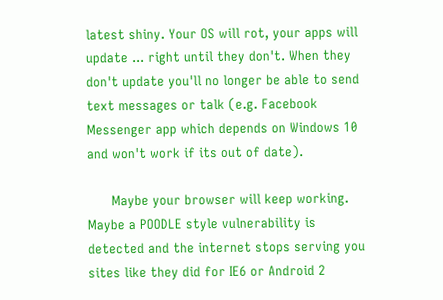latest shiny. Your OS will rot, your apps will update ... right until they don't. When they don't update you'll no longer be able to send text messages or talk (e.g. Facebook Messenger app which depends on Windows 10 and won't work if its out of date).

      Maybe your browser will keep working. Maybe a POODLE style vulnerability is detected and the internet stops serving you sites like they did for IE6 or Android 2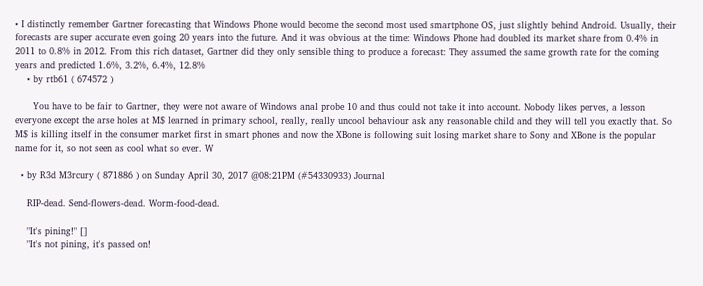• I distinctly remember Gartner forecasting that Windows Phone would become the second most used smartphone OS, just slightly behind Android. Usually, their forecasts are super accurate even going 20 years into the future. And it was obvious at the time: Windows Phone had doubled its market share from 0.4% in 2011 to 0.8% in 2012. From this rich dataset, Gartner did they only sensible thing to produce a forecast: They assumed the same growth rate for the coming years and predicted 1.6%, 3.2%, 6.4%, 12.8%
    • by rtb61 ( 674572 )

      You have to be fair to Gartner, they were not aware of Windows anal probe 10 and thus could not take it into account. Nobody likes perves, a lesson everyone except the arse holes at M$ learned in primary school, really, really uncool behaviour ask any reasonable child and they will tell you exactly that. So M$ is killing itself in the consumer market first in smart phones and now the XBone is following suit losing market share to Sony and XBone is the popular name for it, so not seen as cool what so ever. W

  • by R3d M3rcury ( 871886 ) on Sunday April 30, 2017 @08:21PM (#54330933) Journal

    RIP-dead. Send-flowers-dead. Worm-food-dead.

    "It's pining!" []
    "It's not pining, it's passed on!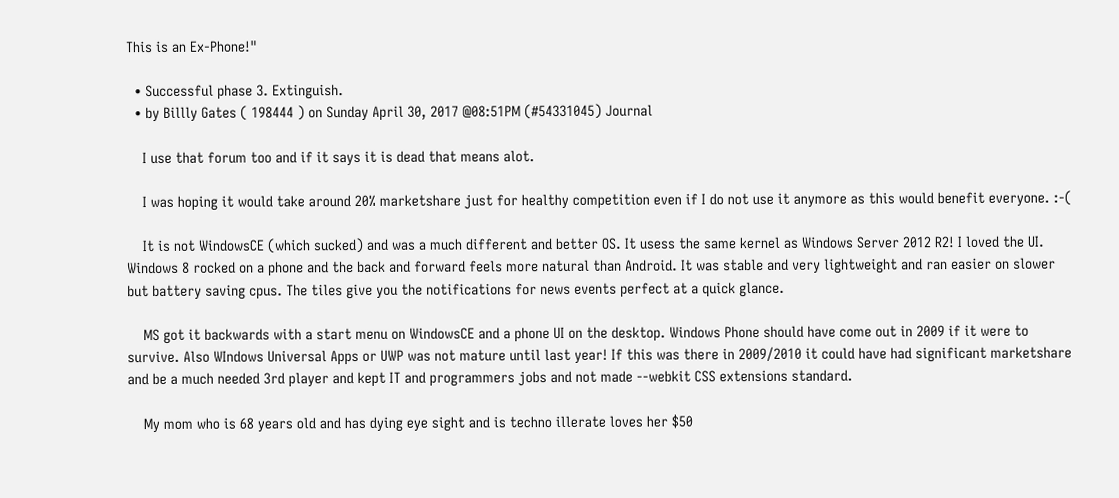This is an Ex-Phone!"

  • Successful phase 3. Extinguish.
  • by Billly Gates ( 198444 ) on Sunday April 30, 2017 @08:51PM (#54331045) Journal

    I use that forum too and if it says it is dead that means alot.

    I was hoping it would take around 20% marketshare just for healthy competition even if I do not use it anymore as this would benefit everyone. :-(

    It is not WindowsCE (which sucked) and was a much different and better OS. It usess the same kernel as Windows Server 2012 R2! I loved the UI. Windows 8 rocked on a phone and the back and forward feels more natural than Android. It was stable and very lightweight and ran easier on slower but battery saving cpus. The tiles give you the notifications for news events perfect at a quick glance.

    MS got it backwards with a start menu on WindowsCE and a phone UI on the desktop. Windows Phone should have come out in 2009 if it were to survive. Also WIndows Universal Apps or UWP was not mature until last year! If this was there in 2009/2010 it could have had significant marketshare and be a much needed 3rd player and kept IT and programmers jobs and not made --webkit CSS extensions standard.

    My mom who is 68 years old and has dying eye sight and is techno illerate loves her $50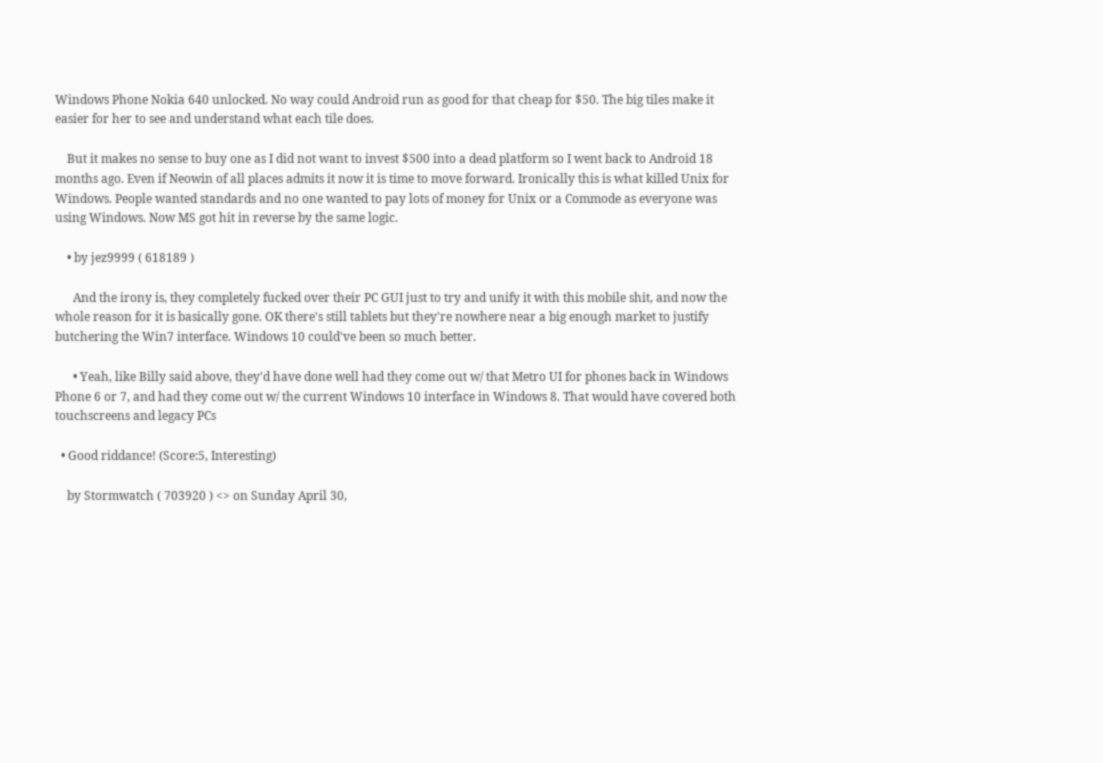Windows Phone Nokia 640 unlocked. No way could Android run as good for that cheap for $50. The big tiles make it easier for her to see and understand what each tile does.

    But it makes no sense to buy one as I did not want to invest $500 into a dead platform so I went back to Android 18 months ago. Even if Neowin of all places admits it now it is time to move forward. Ironically this is what killed Unix for Windows. People wanted standards and no one wanted to pay lots of money for Unix or a Commode as everyone was using Windows. Now MS got hit in reverse by the same logic.

    • by jez9999 ( 618189 )

      And the irony is, they completely fucked over their PC GUI just to try and unify it with this mobile shit, and now the whole reason for it is basically gone. OK there's still tablets but they're nowhere near a big enough market to justify butchering the Win7 interface. Windows 10 could've been so much better.

      • Yeah, like Billy said above, they'd have done well had they come out w/ that Metro UI for phones back in Windows Phone 6 or 7, and had they come out w/ the current Windows 10 interface in Windows 8. That would have covered both touchscreens and legacy PCs

  • Good riddance! (Score:5, Interesting)

    by Stormwatch ( 703920 ) <> on Sunday April 30,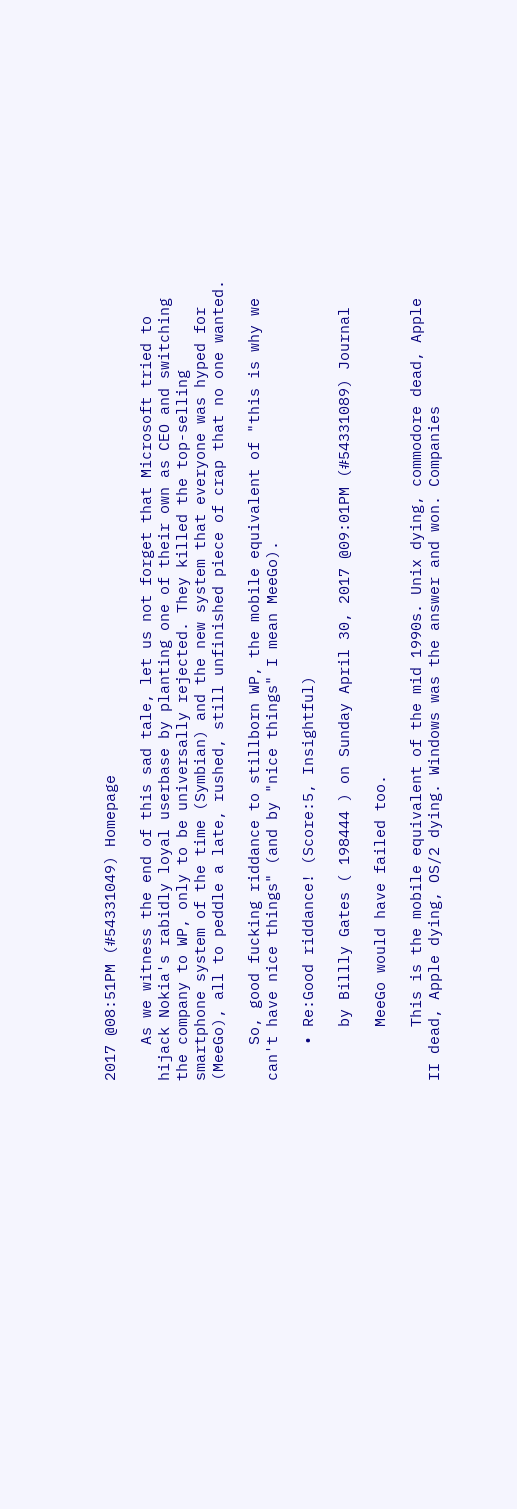2017 @08:51PM (#54331049) Homepage

    As we witness the end of this sad tale, let us not forget that Microsoft tried to hijack Nokia's rabidly loyal userbase by planting one of their own as CEO and switching the company to WP, only to be universally rejected. They killed the top-selling smartphone system of the time (Symbian) and the new system that everyone was hyped for (MeeGo), all to peddle a late, rushed, still unfinished piece of crap that no one wanted.

    So, good fucking riddance to stillborn WP, the mobile equivalent of "this is why we can't have nice things" (and by "nice things" I mean MeeGo).

    • Re:Good riddance! (Score:5, Insightful)

      by Billly Gates ( 198444 ) on Sunday April 30, 2017 @09:01PM (#54331089) Journal

      MeeGo would have failed too.

      This is the mobile equivalent of the mid 1990s. Unix dying, commodore dead, Apple II dead, Apple dying, OS/2 dying. Windows was the answer and won. Companies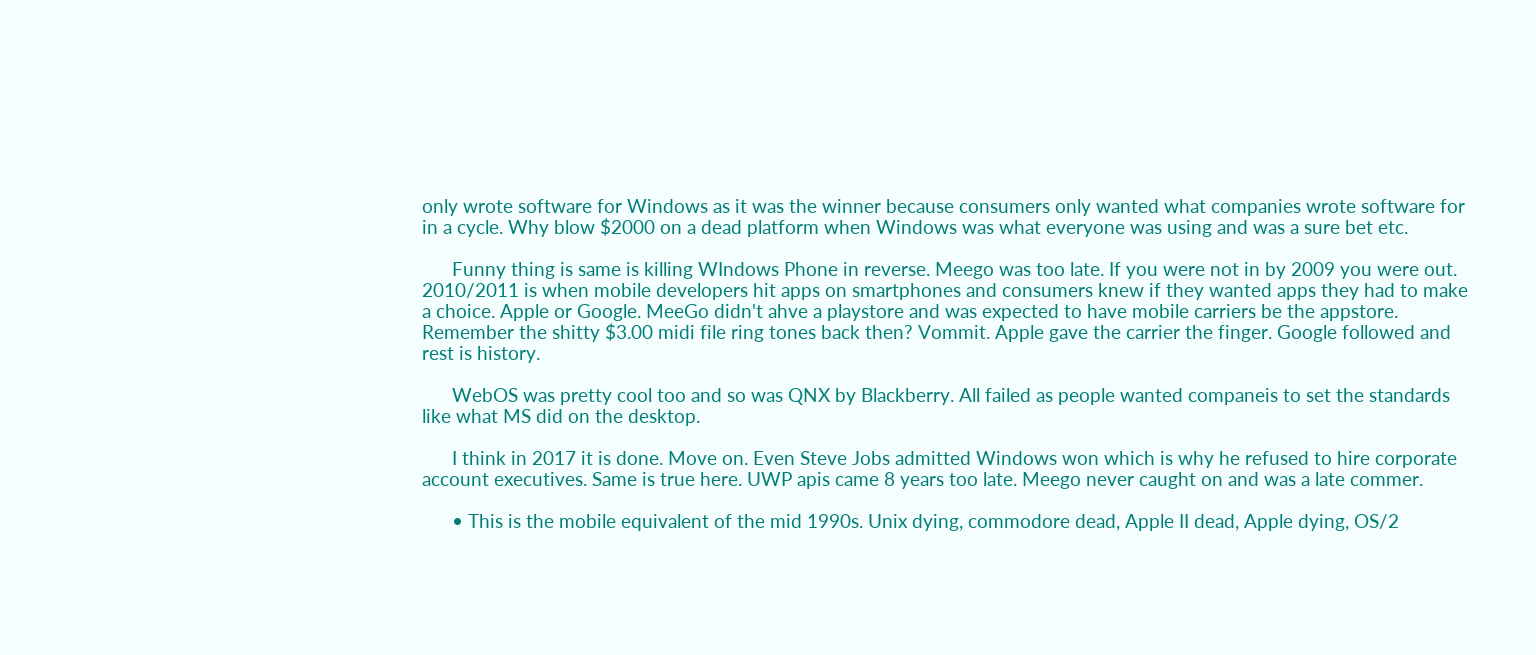only wrote software for Windows as it was the winner because consumers only wanted what companies wrote software for in a cycle. Why blow $2000 on a dead platform when Windows was what everyone was using and was a sure bet etc.

      Funny thing is same is killing WIndows Phone in reverse. Meego was too late. If you were not in by 2009 you were out. 2010/2011 is when mobile developers hit apps on smartphones and consumers knew if they wanted apps they had to make a choice. Apple or Google. MeeGo didn't ahve a playstore and was expected to have mobile carriers be the appstore. Remember the shitty $3.00 midi file ring tones back then? Vommit. Apple gave the carrier the finger. Google followed and rest is history.

      WebOS was pretty cool too and so was QNX by Blackberry. All failed as people wanted companeis to set the standards like what MS did on the desktop.

      I think in 2017 it is done. Move on. Even Steve Jobs admitted Windows won which is why he refused to hire corporate account executives. Same is true here. UWP apis came 8 years too late. Meego never caught on and was a late commer.

      • This is the mobile equivalent of the mid 1990s. Unix dying, commodore dead, Apple II dead, Apple dying, OS/2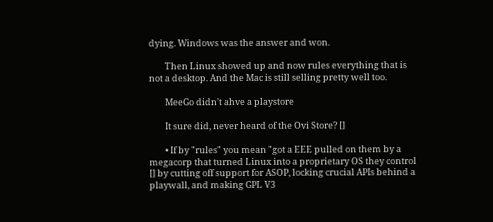dying. Windows was the answer and won.

        Then Linux showed up and now rules everything that is not a desktop. And the Mac is still selling pretty well too.

        MeeGo didn't ahve a playstore

        It sure did, never heard of the Ovi Store? []

        • If by "rules" you mean "got a EEE pulled on them by a megacorp that turned Linux into a proprietary OS they control [] by cutting off support for ASOP, locking crucial APIs behind a playwall, and making GPL V3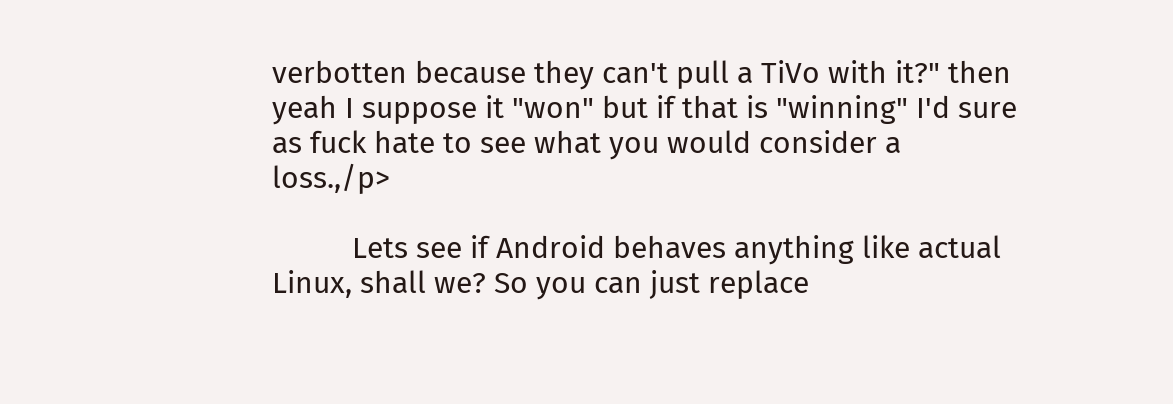verbotten because they can't pull a TiVo with it?" then yeah I suppose it "won" but if that is "winning" I'd sure as fuck hate to see what you would consider a loss.,/p>

          Lets see if Android behaves anything like actual Linux, shall we? So you can just replace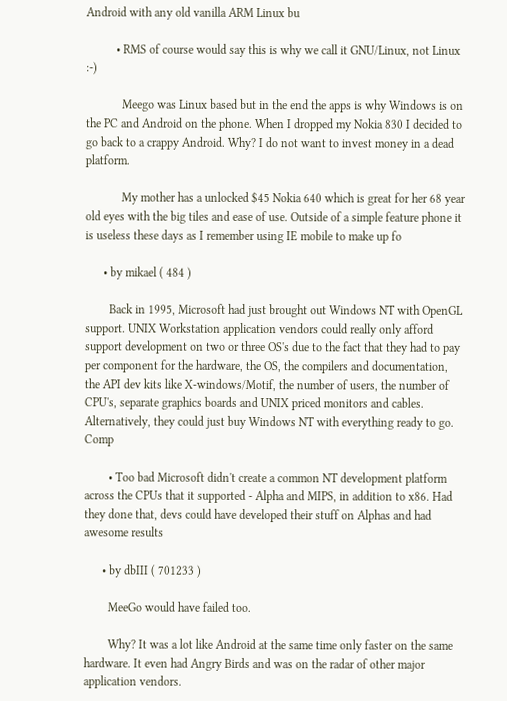Android with any old vanilla ARM Linux bu

          • RMS of course would say this is why we call it GNU/Linux, not Linux :-)

            Meego was Linux based but in the end the apps is why Windows is on the PC and Android on the phone. When I dropped my Nokia 830 I decided to go back to a crappy Android. Why? I do not want to invest money in a dead platform.

            My mother has a unlocked $45 Nokia 640 which is great for her 68 year old eyes with the big tiles and ease of use. Outside of a simple feature phone it is useless these days as I remember using IE mobile to make up fo

      • by mikael ( 484 )

        Back in 1995, Microsoft had just brought out Windows NT with OpenGL support. UNIX Workstation application vendors could really only afford support development on two or three OS's due to the fact that they had to pay per component for the hardware, the OS, the compilers and documentation, the API dev kits like X-windows/Motif, the number of users, the number of CPU's, separate graphics boards and UNIX priced monitors and cables. Alternatively, they could just buy Windows NT with everything ready to go. Comp

        • Too bad Microsoft didn't create a common NT development platform across the CPUs that it supported - Alpha and MIPS, in addition to x86. Had they done that, devs could have developed their stuff on Alphas and had awesome results

      • by dbIII ( 701233 )

        MeeGo would have failed too.

        Why? It was a lot like Android at the same time only faster on the same hardware. It even had Angry Birds and was on the radar of other major application vendors.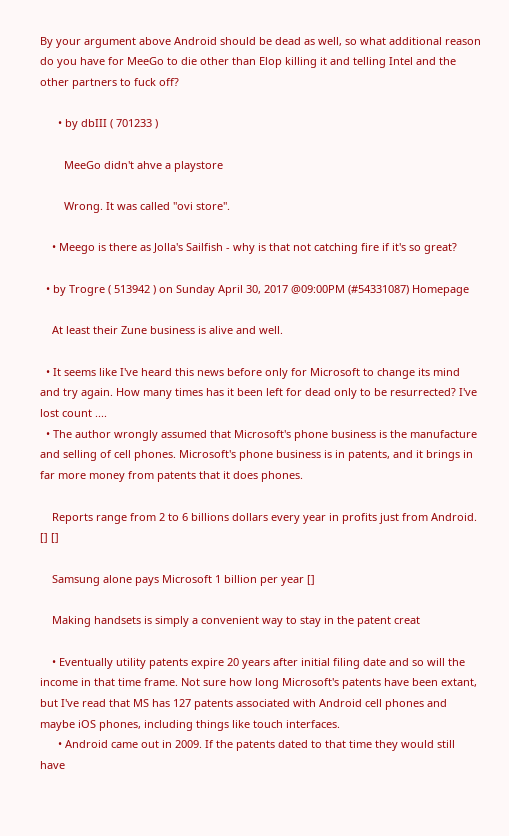By your argument above Android should be dead as well, so what additional reason do you have for MeeGo to die other than Elop killing it and telling Intel and the other partners to fuck off?

      • by dbIII ( 701233 )

        MeeGo didn't ahve a playstore

        Wrong. It was called "ovi store".

    • Meego is there as Jolla's Sailfish - why is that not catching fire if it's so great?

  • by Trogre ( 513942 ) on Sunday April 30, 2017 @09:00PM (#54331087) Homepage

    At least their Zune business is alive and well.

  • It seems like I've heard this news before only for Microsoft to change its mind and try again. How many times has it been left for dead only to be resurrected? I've lost count ....
  • The author wrongly assumed that Microsoft's phone business is the manufacture and selling of cell phones. Microsoft's phone business is in patents, and it brings in far more money from patents that it does phones.

    Reports range from 2 to 6 billions dollars every year in profits just from Android. [] []

    Samsung alone pays Microsoft 1 billion per year []

    Making handsets is simply a convenient way to stay in the patent creat

    • Eventually utility patents expire 20 years after initial filing date and so will the income in that time frame. Not sure how long Microsoft's patents have been extant, but I've read that MS has 127 patents associated with Android cell phones and maybe iOS phones, including things like touch interfaces.
      • Android came out in 2009. If the patents dated to that time they would still have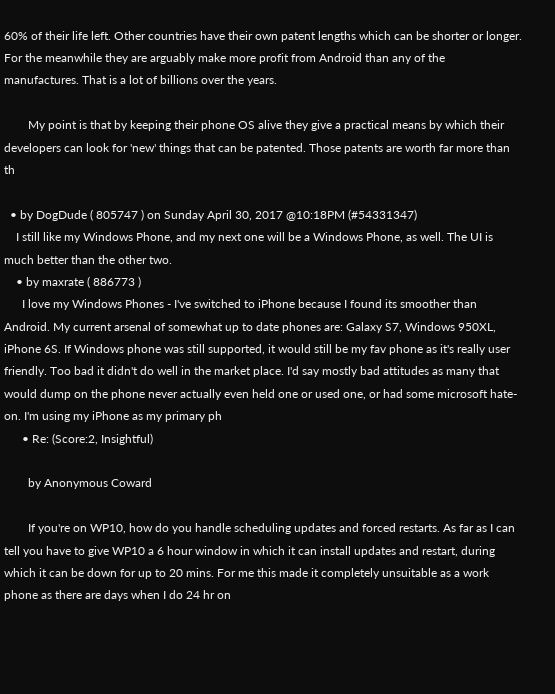60% of their life left. Other countries have their own patent lengths which can be shorter or longer. For the meanwhile they are arguably make more profit from Android than any of the manufactures. That is a lot of billions over the years.

        My point is that by keeping their phone OS alive they give a practical means by which their developers can look for 'new' things that can be patented. Those patents are worth far more than th

  • by DogDude ( 805747 ) on Sunday April 30, 2017 @10:18PM (#54331347)
    I still like my Windows Phone, and my next one will be a Windows Phone, as well. The UI is much better than the other two.
    • by maxrate ( 886773 )
      I love my Windows Phones - I've switched to iPhone because I found its smoother than Android. My current arsenal of somewhat up to date phones are: Galaxy S7, Windows 950XL, iPhone 6S. If Windows phone was still supported, it would still be my fav phone as it's really user friendly. Too bad it didn't do well in the market place. I'd say mostly bad attitudes as many that would dump on the phone never actually even held one or used one, or had some microsoft hate-on. I'm using my iPhone as my primary ph
      • Re: (Score:2, Insightful)

        by Anonymous Coward

        If you're on WP10, how do you handle scheduling updates and forced restarts. As far as I can tell you have to give WP10 a 6 hour window in which it can install updates and restart, during which it can be down for up to 20 mins. For me this made it completely unsuitable as a work phone as there are days when I do 24 hr on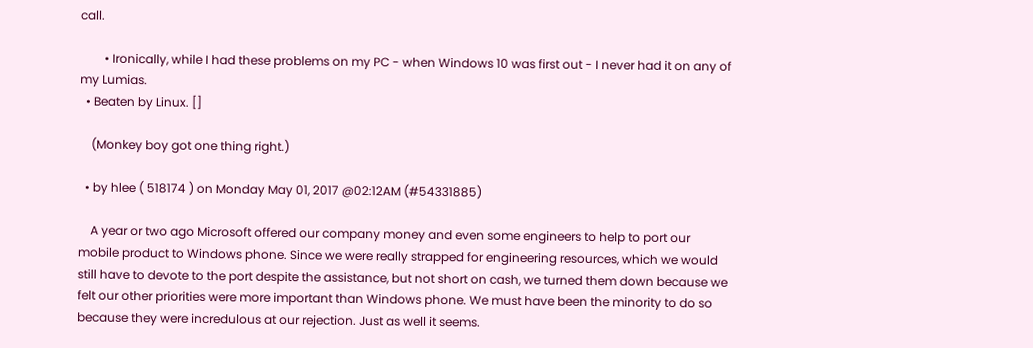call.

        • Ironically, while I had these problems on my PC - when Windows 10 was first out - I never had it on any of my Lumias.
  • Beaten by Linux. []

    (Monkey boy got one thing right.)

  • by hlee ( 518174 ) on Monday May 01, 2017 @02:12AM (#54331885)

    A year or two ago Microsoft offered our company money and even some engineers to help to port our mobile product to Windows phone. Since we were really strapped for engineering resources, which we would still have to devote to the port despite the assistance, but not short on cash, we turned them down because we felt our other priorities were more important than Windows phone. We must have been the minority to do so because they were incredulous at our rejection. Just as well it seems.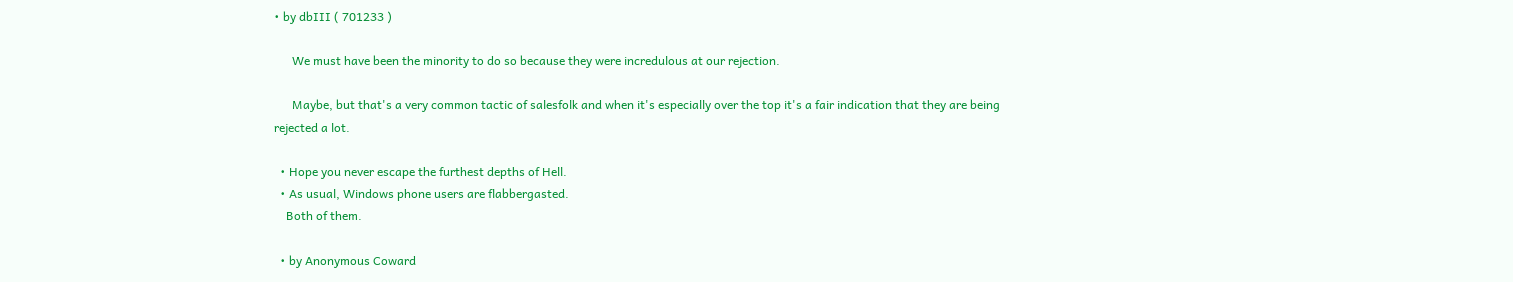• by dbIII ( 701233 )

      We must have been the minority to do so because they were incredulous at our rejection.

      Maybe, but that's a very common tactic of salesfolk and when it's especially over the top it's a fair indication that they are being rejected a lot.

  • Hope you never escape the furthest depths of Hell.
  • As usual, Windows phone users are flabbergasted.
    Both of them.

  • by Anonymous Coward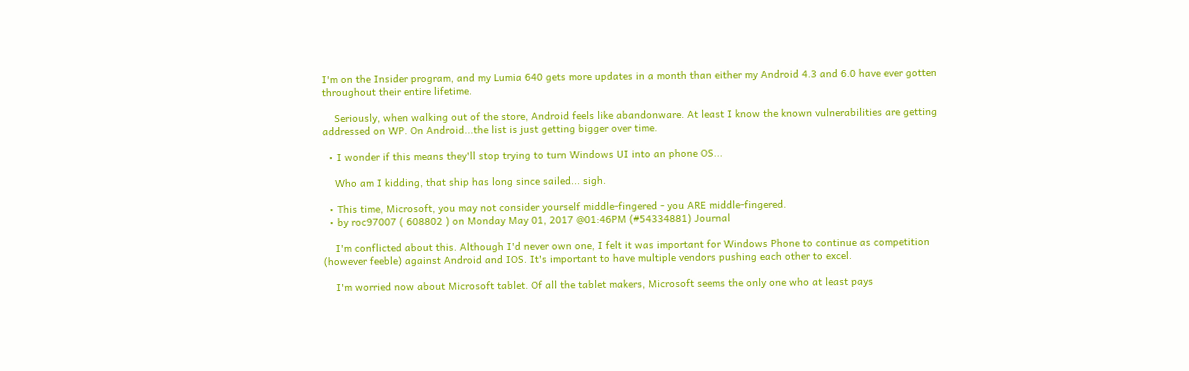I'm on the Insider program, and my Lumia 640 gets more updates in a month than either my Android 4.3 and 6.0 have ever gotten throughout their entire lifetime.

    Seriously, when walking out of the store, Android feels like abandonware. At least I know the known vulnerabilities are getting addressed on WP. On Android...the list is just getting bigger over time.

  • I wonder if this means they'll stop trying to turn Windows UI into an phone OS...

    Who am I kidding, that ship has long since sailed... sigh.

  • This time, Microsoft, you may not consider yourself middle-fingered - you ARE middle-fingered.
  • by roc97007 ( 608802 ) on Monday May 01, 2017 @01:46PM (#54334881) Journal

    I'm conflicted about this. Although I'd never own one, I felt it was important for Windows Phone to continue as competition (however feeble) against Android and IOS. It's important to have multiple vendors pushing each other to excel.

    I'm worried now about Microsoft tablet. Of all the tablet makers, Microsoft seems the only one who at least pays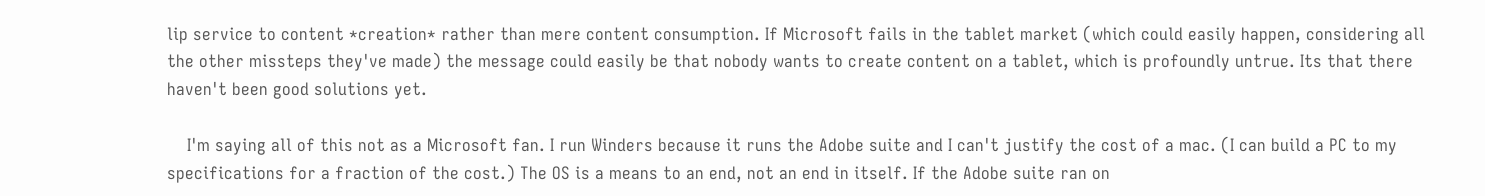lip service to content *creation* rather than mere content consumption. If Microsoft fails in the tablet market (which could easily happen, considering all the other missteps they've made) the message could easily be that nobody wants to create content on a tablet, which is profoundly untrue. Its that there haven't been good solutions yet.

    I'm saying all of this not as a Microsoft fan. I run Winders because it runs the Adobe suite and I can't justify the cost of a mac. (I can build a PC to my specifications for a fraction of the cost.) The OS is a means to an end, not an end in itself. If the Adobe suite ran on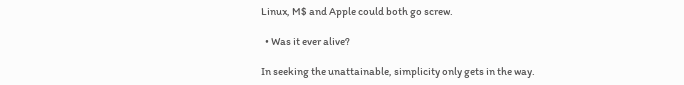Linux, M$ and Apple could both go screw.

  • Was it ever alive?

In seeking the unattainable, simplicity only gets in the way.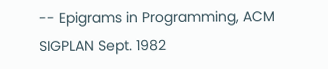-- Epigrams in Programming, ACM SIGPLAN Sept. 1982